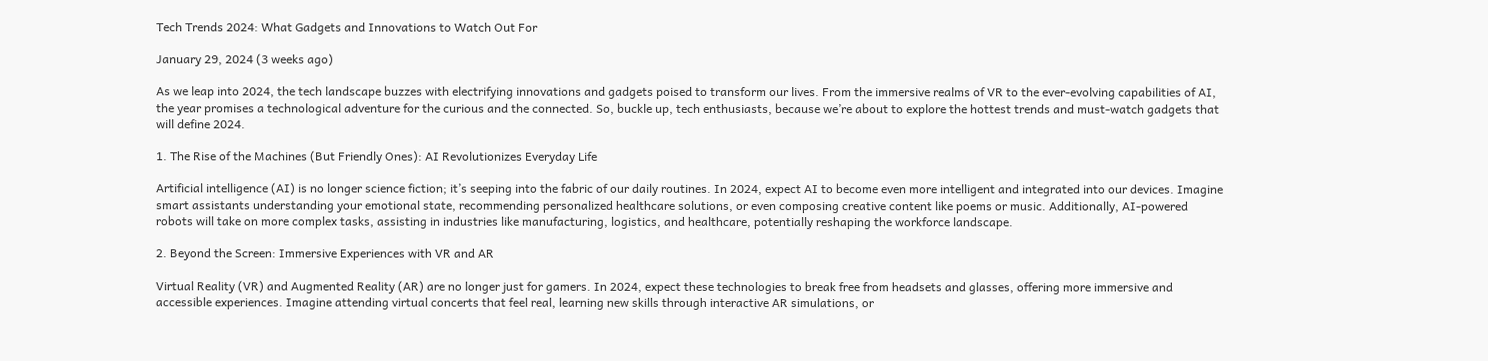Tech Trends 2024: What Gadgets and Innovations to Watch Out For

January 29, 2024 (3 weeks ago)

As we leap into 2024, the tech landscape buzzes with electrifying innovations and gadgets poised to transform our lives. From the immersive realms of VR to the ever-evolving capabilities of AI, the year promises a technological adventure for the curious and the connected. So, buckle up, tech enthusiasts, because we’re about to explore the hottest trends and must-watch gadgets that will define 2024.

1. The Rise of the Machines (But Friendly Ones): AI Revolutionizes Everyday Life

Artificial intelligence (AI) is no longer science fiction; it’s seeping into the fabric of our daily routines. In 2024, expect AI to become even more intelligent and integrated into our devices. Imagine smart assistants understanding your emotional state, recommending personalized healthcare solutions, or even composing creative content like poems or music. Additionally, AI-powered robots will take on more complex tasks, assisting in industries like manufacturing, logistics, and healthcare, potentially reshaping the workforce landscape.

2. Beyond the Screen: Immersive Experiences with VR and AR

Virtual Reality (VR) and Augmented Reality (AR) are no longer just for gamers. In 2024, expect these technologies to break free from headsets and glasses, offering more immersive and accessible experiences. Imagine attending virtual concerts that feel real, learning new skills through interactive AR simulations, or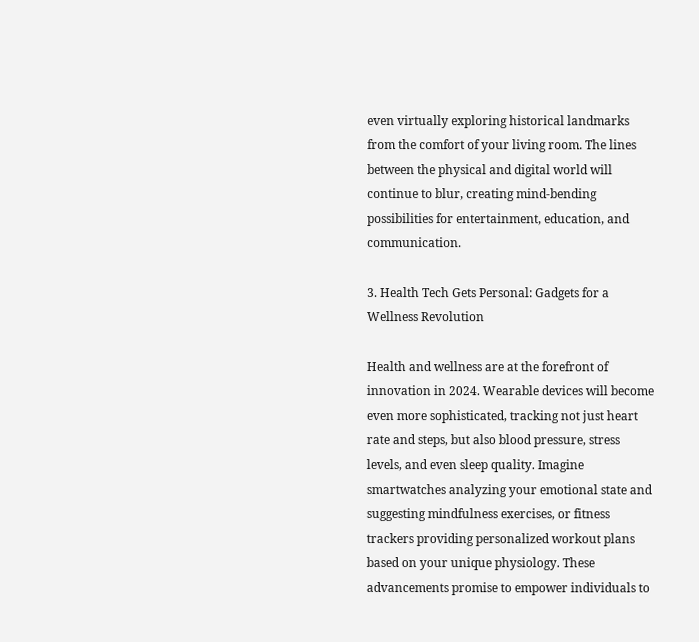even virtually exploring historical landmarks from the comfort of your living room. The lines between the physical and digital world will continue to blur, creating mind-bending possibilities for entertainment, education, and communication.

3. Health Tech Gets Personal: Gadgets for a Wellness Revolution

Health and wellness are at the forefront of innovation in 2024. Wearable devices will become even more sophisticated, tracking not just heart rate and steps, but also blood pressure, stress levels, and even sleep quality. Imagine smartwatches analyzing your emotional state and suggesting mindfulness exercises, or fitness trackers providing personalized workout plans based on your unique physiology. These advancements promise to empower individuals to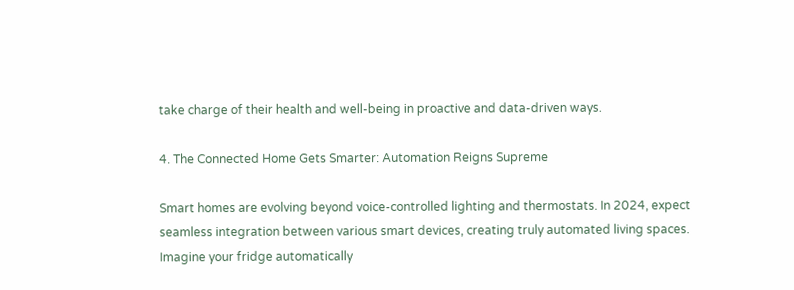take charge of their health and well-being in proactive and data-driven ways.

4. The Connected Home Gets Smarter: Automation Reigns Supreme

Smart homes are evolving beyond voice-controlled lighting and thermostats. In 2024, expect seamless integration between various smart devices, creating truly automated living spaces. Imagine your fridge automatically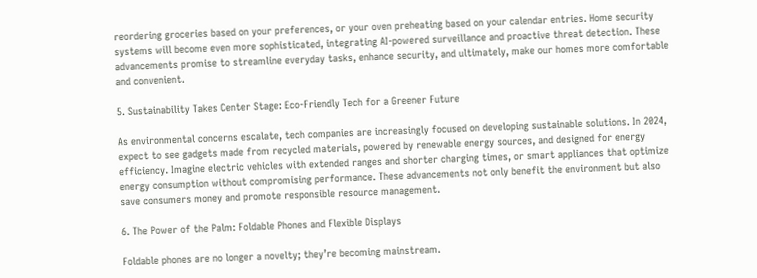reordering groceries based on your preferences, or your oven preheating based on your calendar entries. Home security systems will become even more sophisticated, integrating AI-powered surveillance and proactive threat detection. These advancements promise to streamline everyday tasks, enhance security, and ultimately, make our homes more comfortable and convenient.

5. Sustainability Takes Center Stage: Eco-Friendly Tech for a Greener Future

As environmental concerns escalate, tech companies are increasingly focused on developing sustainable solutions. In 2024, expect to see gadgets made from recycled materials, powered by renewable energy sources, and designed for energy efficiency. Imagine electric vehicles with extended ranges and shorter charging times, or smart appliances that optimize energy consumption without compromising performance. These advancements not only benefit the environment but also save consumers money and promote responsible resource management.

6. The Power of the Palm: Foldable Phones and Flexible Displays

Foldable phones are no longer a novelty; they’re becoming mainstream.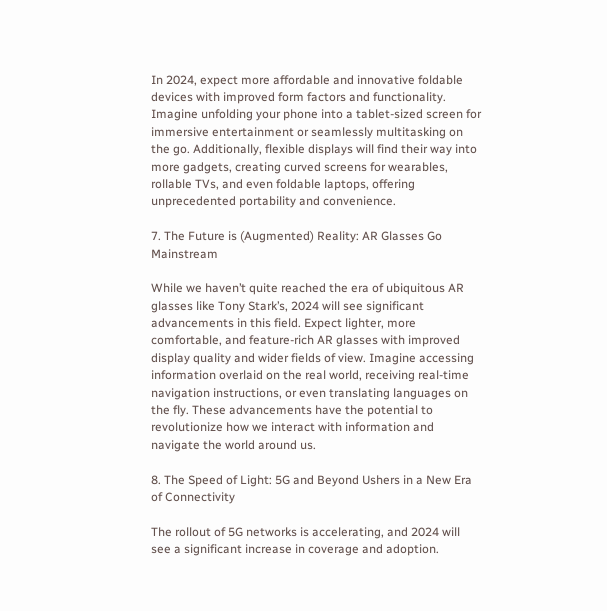In 2024, expect more affordable and innovative foldable devices with improved form factors and functionality. Imagine unfolding your phone into a tablet-sized screen for immersive entertainment or seamlessly multitasking on the go. Additionally, flexible displays will find their way into more gadgets, creating curved screens for wearables, rollable TVs, and even foldable laptops, offering unprecedented portability and convenience.

7. The Future is (Augmented) Reality: AR Glasses Go Mainstream

While we haven’t quite reached the era of ubiquitous AR glasses like Tony Stark’s, 2024 will see significant advancements in this field. Expect lighter, more comfortable, and feature-rich AR glasses with improved display quality and wider fields of view. Imagine accessing information overlaid on the real world, receiving real-time navigation instructions, or even translating languages on the fly. These advancements have the potential to revolutionize how we interact with information and navigate the world around us.

8. The Speed of Light: 5G and Beyond Ushers in a New Era of Connectivity

The rollout of 5G networks is accelerating, and 2024 will see a significant increase in coverage and adoption.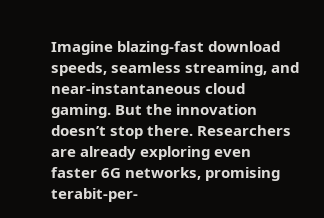Imagine blazing-fast download speeds, seamless streaming, and near-instantaneous cloud gaming. But the innovation doesn’t stop there. Researchers are already exploring even faster 6G networks, promising terabit-per-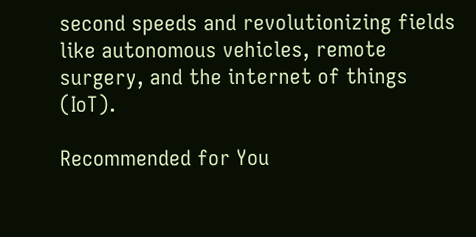second speeds and revolutionizing fields like autonomous vehicles, remote surgery, and the internet of things (IoT).

Recommended for You